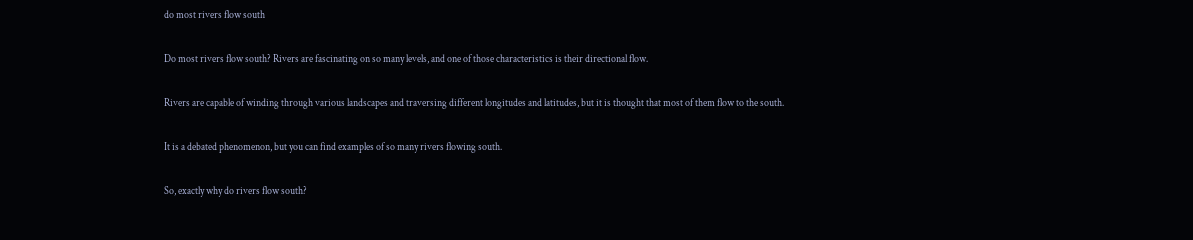do most rivers flow south

Do most rivers flow south? Rivers are fascinating on so many levels, and one of those characteristics is their directional flow.

Rivers are capable of winding through various landscapes and traversing different longitudes and latitudes, but it is thought that most of them flow to the south.

It is a debated phenomenon, but you can find examples of so many rivers flowing south.

So, exactly why do rivers flow south?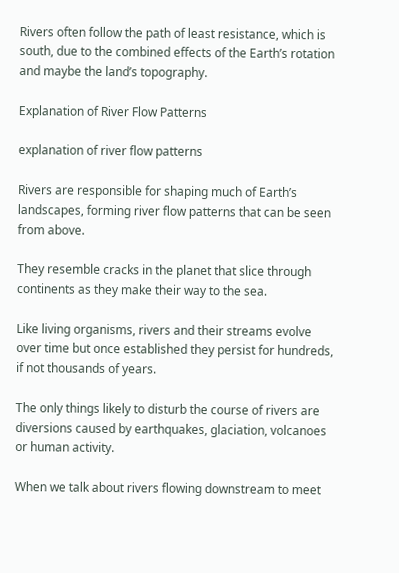Rivers often follow the path of least resistance, which is south, due to the combined effects of the Earth’s rotation and maybe the land’s topography.

Explanation of River Flow Patterns

explanation of river flow patterns

Rivers are responsible for shaping much of Earth’s landscapes, forming river flow patterns that can be seen from above.

They resemble cracks in the planet that slice through continents as they make their way to the sea.

Like living organisms, rivers and their streams evolve over time but once established they persist for hundreds, if not thousands of years.

The only things likely to disturb the course of rivers are diversions caused by earthquakes, glaciation, volcanoes or human activity.

When we talk about rivers flowing downstream to meet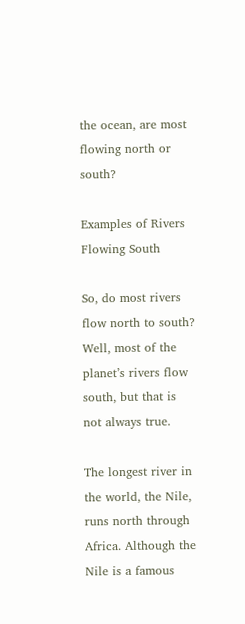the ocean, are most flowing north or south?

Examples of Rivers Flowing South

So, do most rivers flow north to south? Well, most of the planet’s rivers flow south, but that is not always true.

The longest river in the world, the Nile, runs north through Africa. Although the Nile is a famous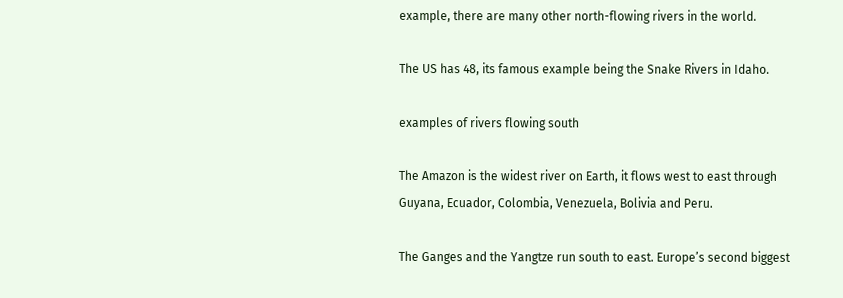example, there are many other north-flowing rivers in the world.

The US has 48, its famous example being the Snake Rivers in Idaho.

examples of rivers flowing south

The Amazon is the widest river on Earth, it flows west to east through Guyana, Ecuador, Colombia, Venezuela, Bolivia and Peru.

The Ganges and the Yangtze run south to east. Europe’s second biggest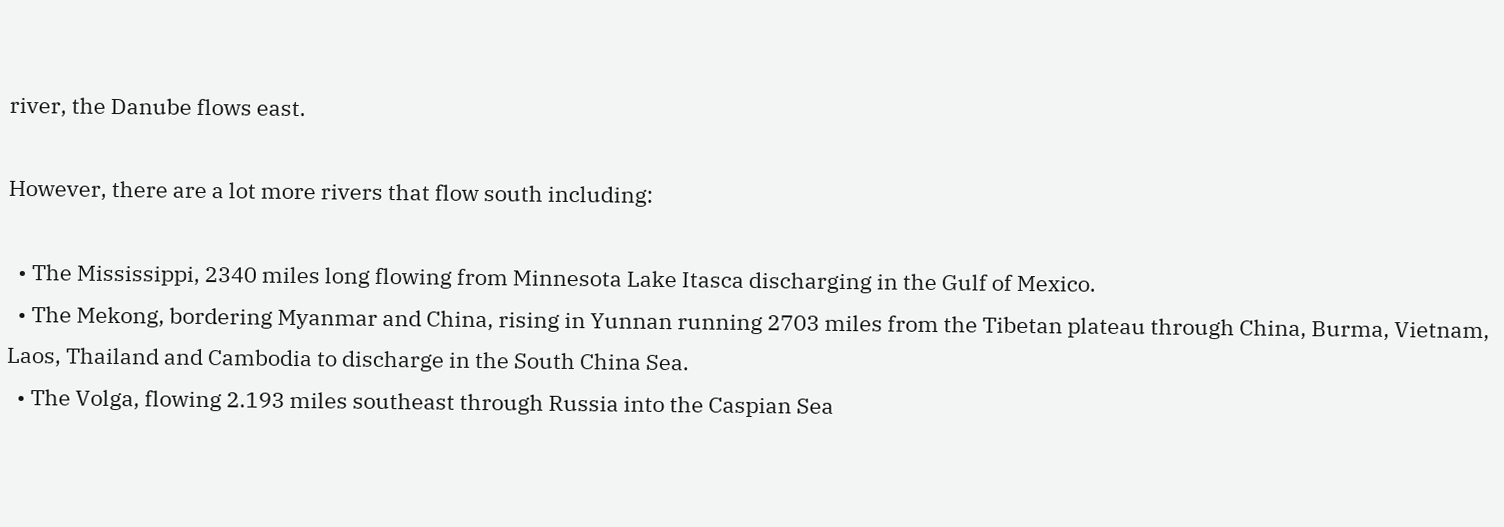river, the Danube flows east.

However, there are a lot more rivers that flow south including:

  • The Mississippi, 2340 miles long flowing from Minnesota Lake Itasca discharging in the Gulf of Mexico.
  • The Mekong, bordering Myanmar and China, rising in Yunnan running 2703 miles from the Tibetan plateau through China, Burma, Vietnam, Laos, Thailand and Cambodia to discharge in the South China Sea.
  • The Volga, flowing 2.193 miles southeast through Russia into the Caspian Sea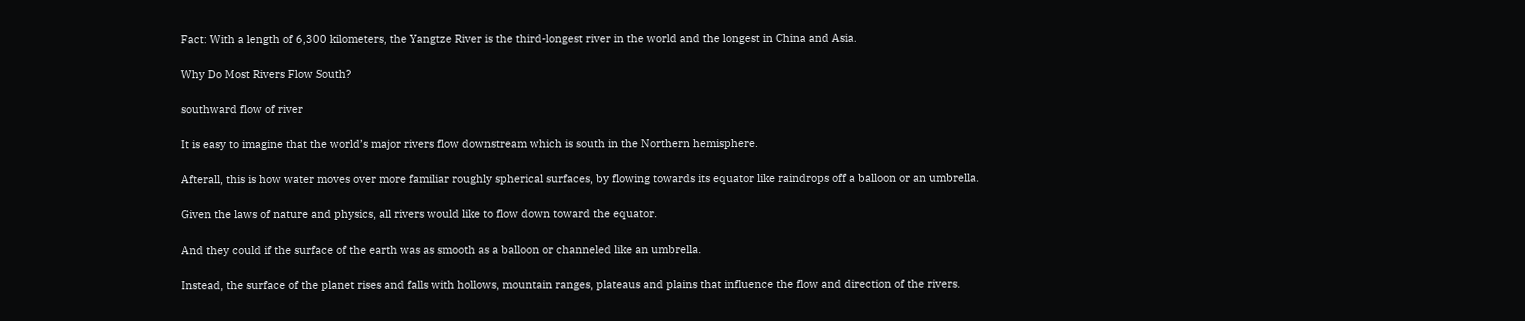Fact: With a length of 6,300 kilometers, the Yangtze River is the third-longest river in the world and the longest in China and Asia.

Why Do Most Rivers Flow South?

southward flow of river

It is easy to imagine that the world’s major rivers flow downstream which is south in the Northern hemisphere.

Afterall, this is how water moves over more familiar roughly spherical surfaces, by flowing towards its equator like raindrops off a balloon or an umbrella.

Given the laws of nature and physics, all rivers would like to flow down toward the equator.

And they could if the surface of the earth was as smooth as a balloon or channeled like an umbrella.

Instead, the surface of the planet rises and falls with hollows, mountain ranges, plateaus and plains that influence the flow and direction of the rivers.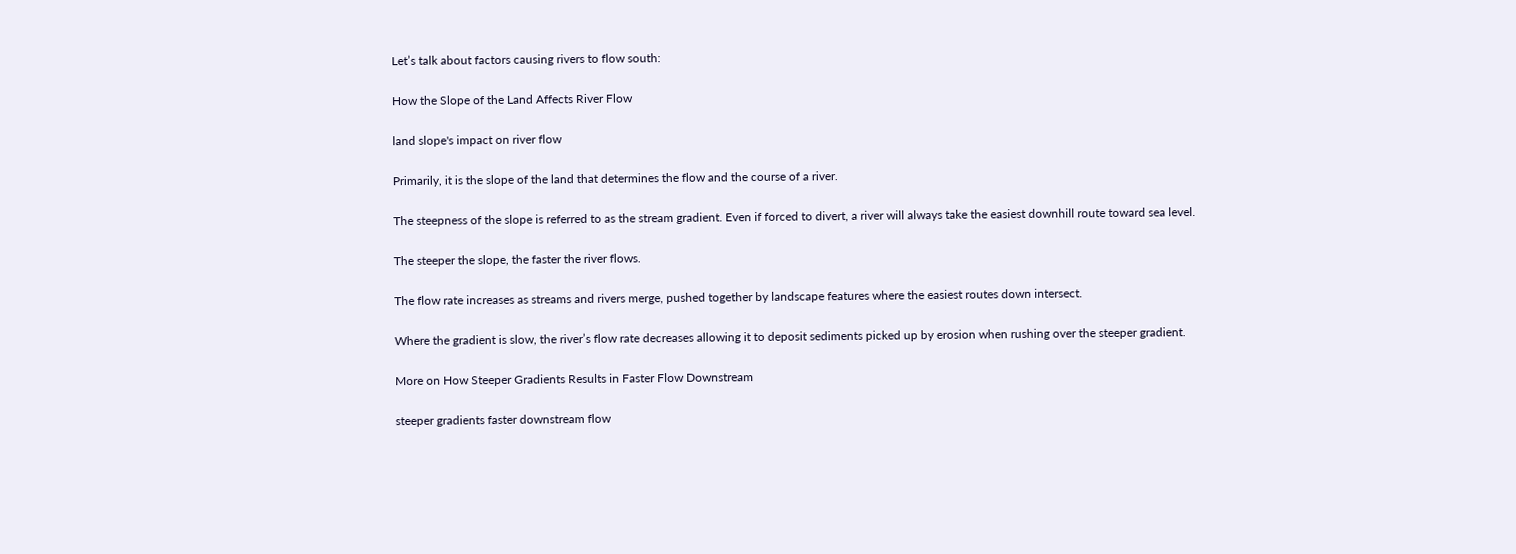Let’s talk about factors causing rivers to flow south:

How the Slope of the Land Affects River Flow

land slope's impact on river flow

Primarily, it is the slope of the land that determines the flow and the course of a river.

The steepness of the slope is referred to as the stream gradient. Even if forced to divert, a river will always take the easiest downhill route toward sea level.

The steeper the slope, the faster the river flows.

The flow rate increases as streams and rivers merge, pushed together by landscape features where the easiest routes down intersect.

Where the gradient is slow, the river’s flow rate decreases allowing it to deposit sediments picked up by erosion when rushing over the steeper gradient.

More on How Steeper Gradients Results in Faster Flow Downstream

steeper gradients faster downstream flow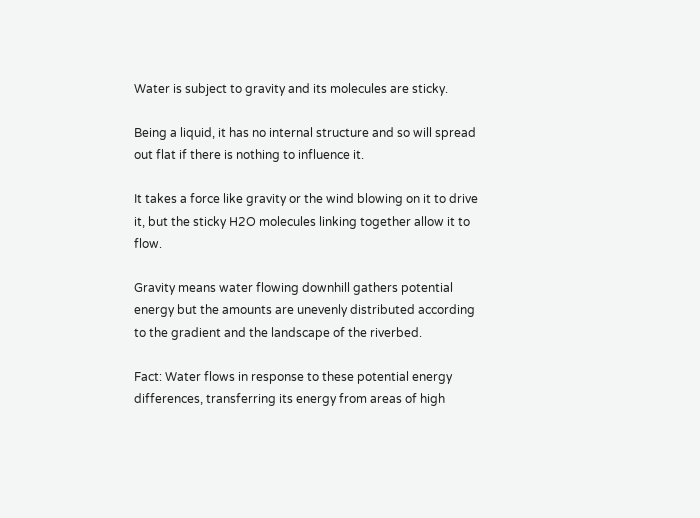Water is subject to gravity and its molecules are sticky.

Being a liquid, it has no internal structure and so will spread out flat if there is nothing to influence it.

It takes a force like gravity or the wind blowing on it to drive it, but the sticky H2O molecules linking together allow it to flow.

Gravity means water flowing downhill gathers potential energy but the amounts are unevenly distributed according to the gradient and the landscape of the riverbed.

Fact: Water flows in response to these potential energy differences, transferring its energy from areas of high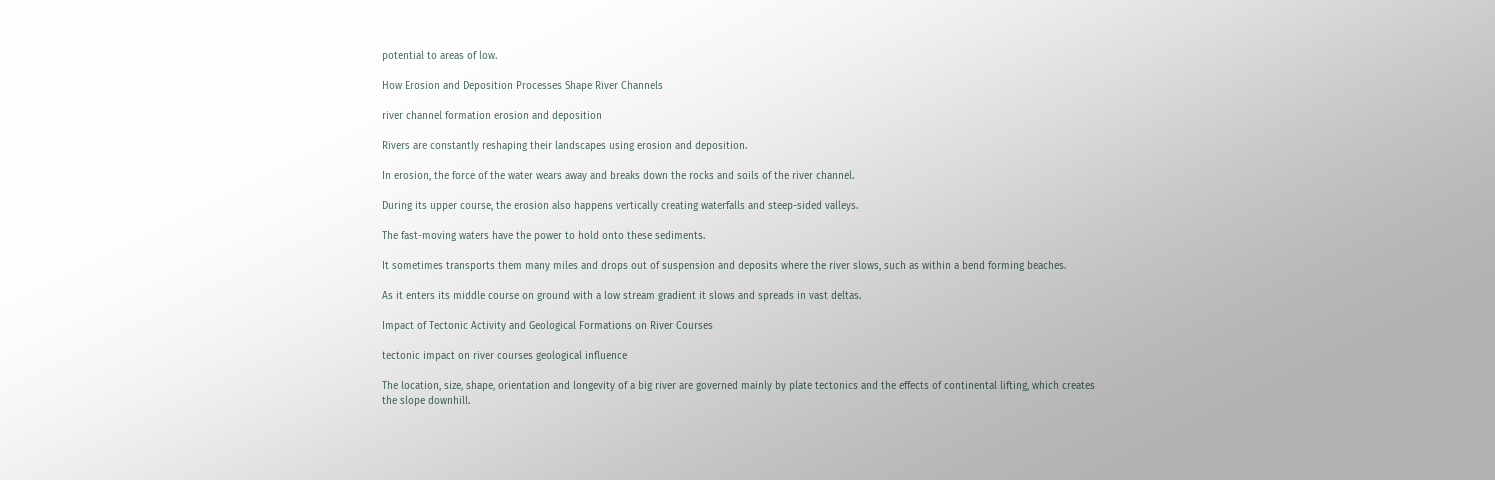potential to areas of low.

How Erosion and Deposition Processes Shape River Channels

river channel formation erosion and deposition

Rivers are constantly reshaping their landscapes using erosion and deposition.

In erosion, the force of the water wears away and breaks down the rocks and soils of the river channel.

During its upper course, the erosion also happens vertically creating waterfalls and steep-sided valleys.

The fast-moving waters have the power to hold onto these sediments.

It sometimes transports them many miles and drops out of suspension and deposits where the river slows, such as within a bend forming beaches.

As it enters its middle course on ground with a low stream gradient it slows and spreads in vast deltas.

Impact of Tectonic Activity and Geological Formations on River Courses

tectonic impact on river courses geological influence

The location, size, shape, orientation and longevity of a big river are governed mainly by plate tectonics and the effects of continental lifting, which creates the slope downhill.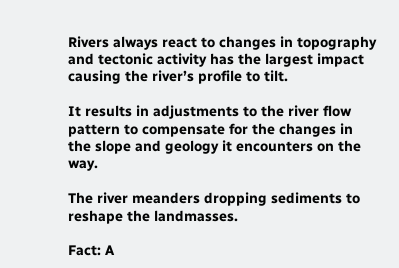Rivers always react to changes in topography and tectonic activity has the largest impact causing the river’s profile to tilt.

It results in adjustments to the river flow pattern to compensate for the changes in the slope and geology it encounters on the way.

The river meanders dropping sediments to reshape the landmasses.

Fact: A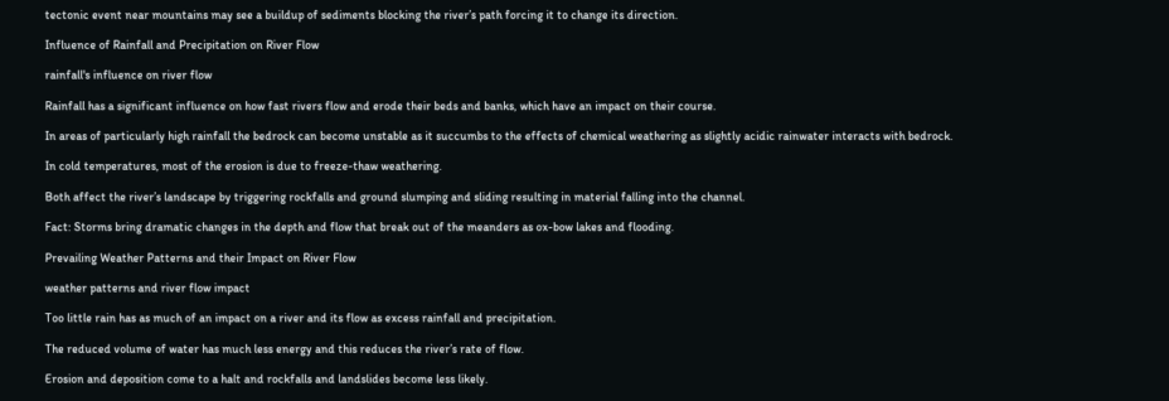tectonic event near mountains may see a buildup of sediments blocking the river’s path forcing it to change its direction.

Influence of Rainfall and Precipitation on River Flow

rainfall's influence on river flow

Rainfall has a significant influence on how fast rivers flow and erode their beds and banks, which have an impact on their course.

In areas of particularly high rainfall the bedrock can become unstable as it succumbs to the effects of chemical weathering as slightly acidic rainwater interacts with bedrock.

In cold temperatures, most of the erosion is due to freeze-thaw weathering.

Both affect the river’s landscape by triggering rockfalls and ground slumping and sliding resulting in material falling into the channel.

Fact: Storms bring dramatic changes in the depth and flow that break out of the meanders as ox-bow lakes and flooding.

Prevailing Weather Patterns and their Impact on River Flow

weather patterns and river flow impact

Too little rain has as much of an impact on a river and its flow as excess rainfall and precipitation.

The reduced volume of water has much less energy and this reduces the river’s rate of flow.

Erosion and deposition come to a halt and rockfalls and landslides become less likely.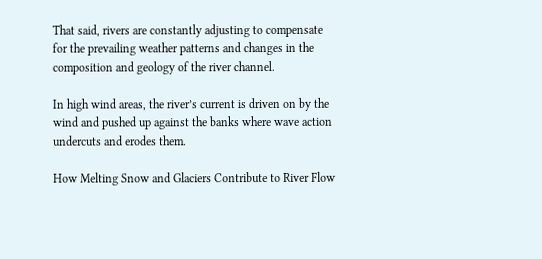That said, rivers are constantly adjusting to compensate for the prevailing weather patterns and changes in the composition and geology of the river channel.

In high wind areas, the river’s current is driven on by the wind and pushed up against the banks where wave action undercuts and erodes them.

How Melting Snow and Glaciers Contribute to River Flow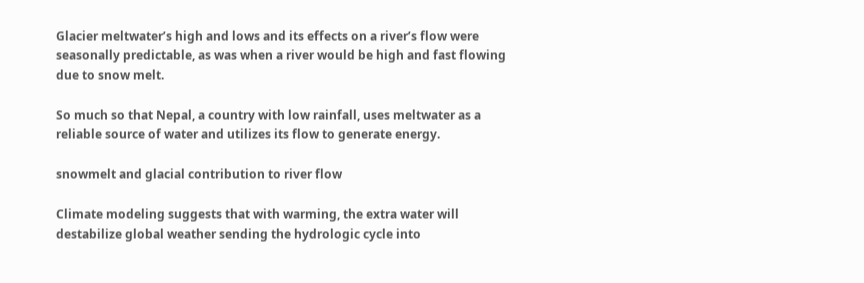Glacier meltwater’s high and lows and its effects on a river’s flow were seasonally predictable, as was when a river would be high and fast flowing due to snow melt.

So much so that Nepal, a country with low rainfall, uses meltwater as a reliable source of water and utilizes its flow to generate energy.

snowmelt and glacial contribution to river flow

Climate modeling suggests that with warming, the extra water will destabilize global weather sending the hydrologic cycle into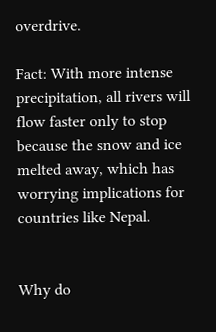overdrive.

Fact: With more intense precipitation, all rivers will flow faster only to stop because the snow and ice melted away, which has worrying implications for countries like Nepal.


Why do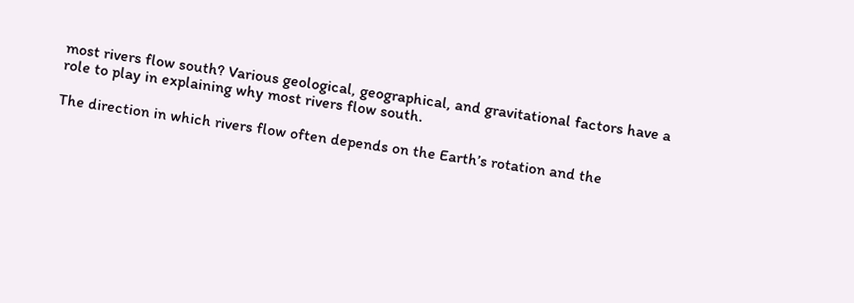most rivers flow south? Various geological, geographical, and gravitational factors have a role to play in explaining why most rivers flow south.

The direction in which rivers flow often depends on the Earth’s rotation and the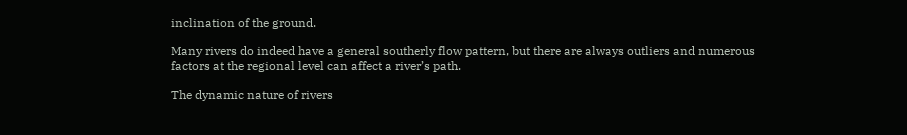inclination of the ground.

Many rivers do indeed have a general southerly flow pattern, but there are always outliers and numerous factors at the regional level can affect a river’s path.

The dynamic nature of rivers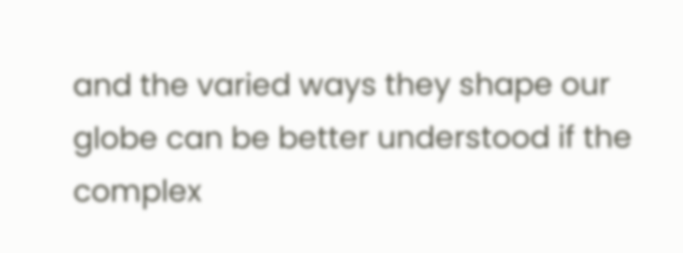and the varied ways they shape our globe can be better understood if the complex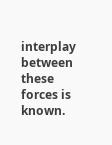interplay between these forces is known.